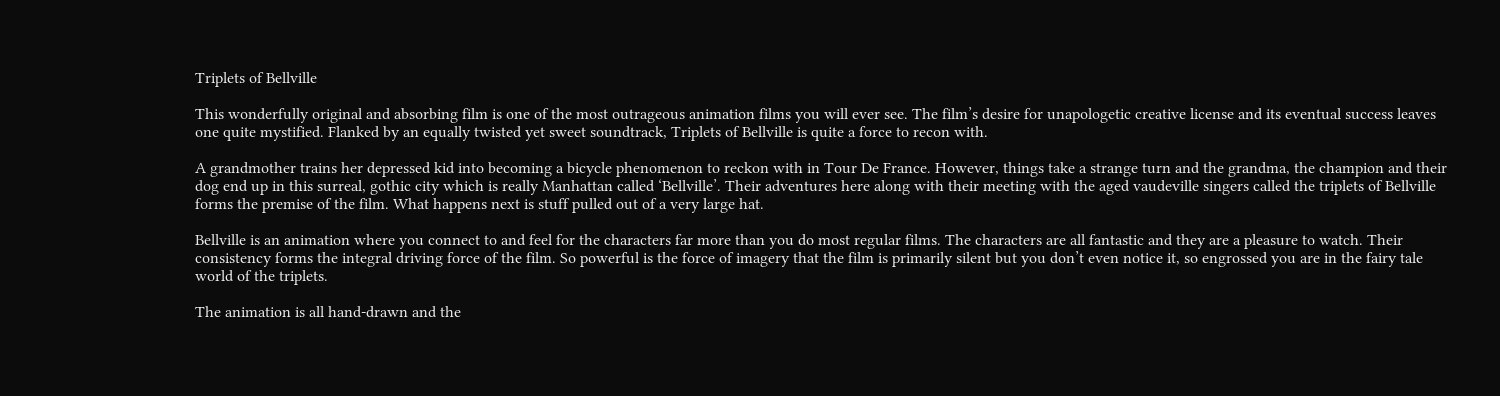Triplets of Bellville

This wonderfully original and absorbing film is one of the most outrageous animation films you will ever see. The film’s desire for unapologetic creative license and its eventual success leaves one quite mystified. Flanked by an equally twisted yet sweet soundtrack, Triplets of Bellville is quite a force to recon with.

A grandmother trains her depressed kid into becoming a bicycle phenomenon to reckon with in Tour De France. However, things take a strange turn and the grandma, the champion and their dog end up in this surreal, gothic city which is really Manhattan called ‘Bellville’. Their adventures here along with their meeting with the aged vaudeville singers called the triplets of Bellville forms the premise of the film. What happens next is stuff pulled out of a very large hat.

Bellville is an animation where you connect to and feel for the characters far more than you do most regular films. The characters are all fantastic and they are a pleasure to watch. Their consistency forms the integral driving force of the film. So powerful is the force of imagery that the film is primarily silent but you don’t even notice it, so engrossed you are in the fairy tale world of the triplets.

The animation is all hand-drawn and the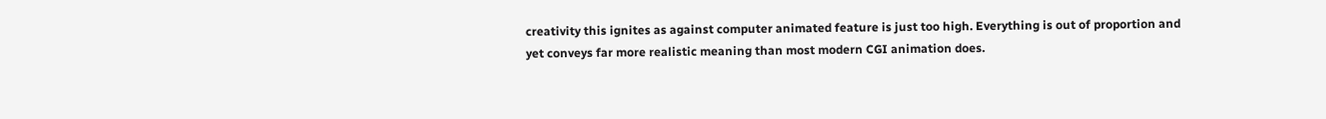creativity this ignites as against computer animated feature is just too high. Everything is out of proportion and yet conveys far more realistic meaning than most modern CGI animation does.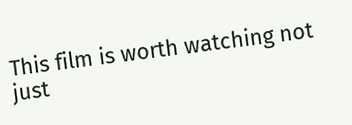This film is worth watching not just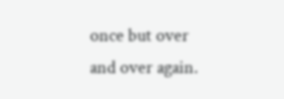once but over and over again.